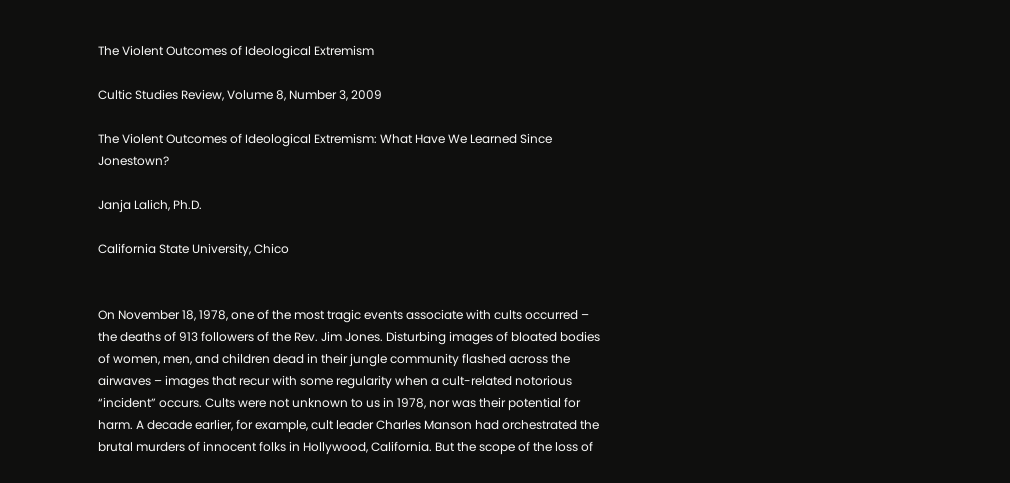The Violent Outcomes of Ideological Extremism

Cultic Studies Review, Volume 8, Number 3, 2009

The Violent Outcomes of Ideological Extremism: What Have We Learned Since Jonestown?

Janja Lalich, Ph.D.

California State University, Chico


On November 18, 1978, one of the most tragic events associate with cults occurred – the deaths of 913 followers of the Rev. Jim Jones. Disturbing images of bloated bodies of women, men, and children dead in their jungle community flashed across the airwaves – images that recur with some regularity when a cult-related notorious “incident” occurs. Cults were not unknown to us in 1978, nor was their potential for harm. A decade earlier, for example, cult leader Charles Manson had orchestrated the brutal murders of innocent folks in Hollywood, California. But the scope of the loss of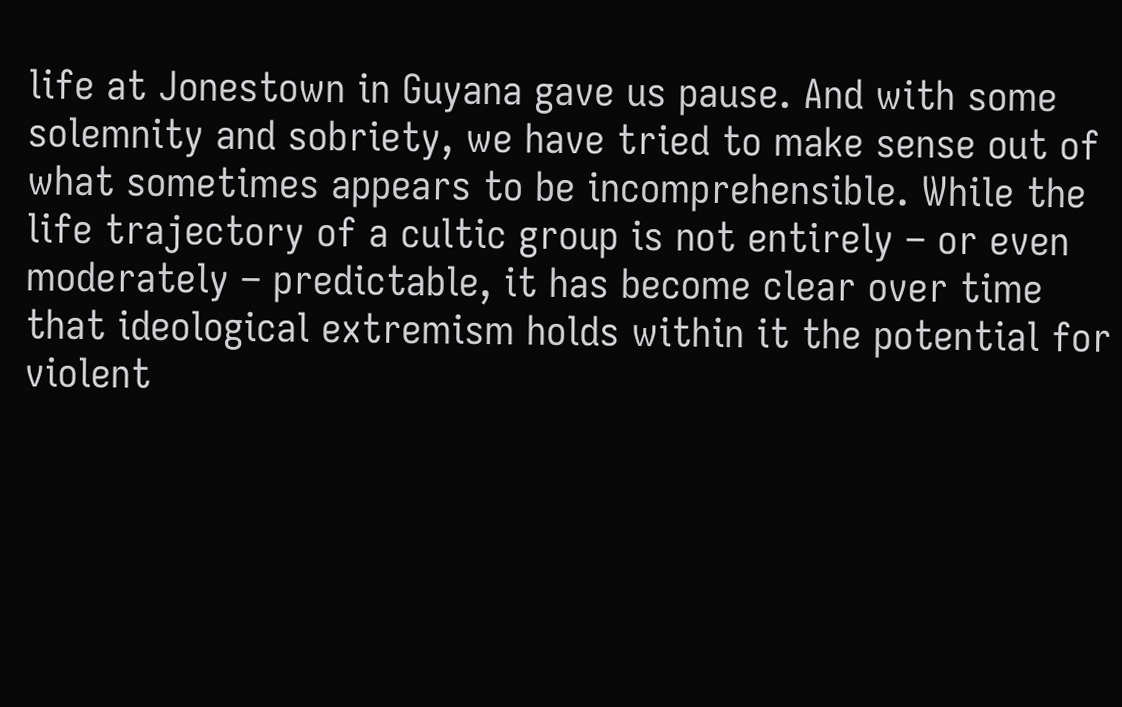life at Jonestown in Guyana gave us pause. And with some solemnity and sobriety, we have tried to make sense out of what sometimes appears to be incomprehensible. While the life trajectory of a cultic group is not entirely – or even moderately – predictable, it has become clear over time that ideological extremism holds within it the potential for violent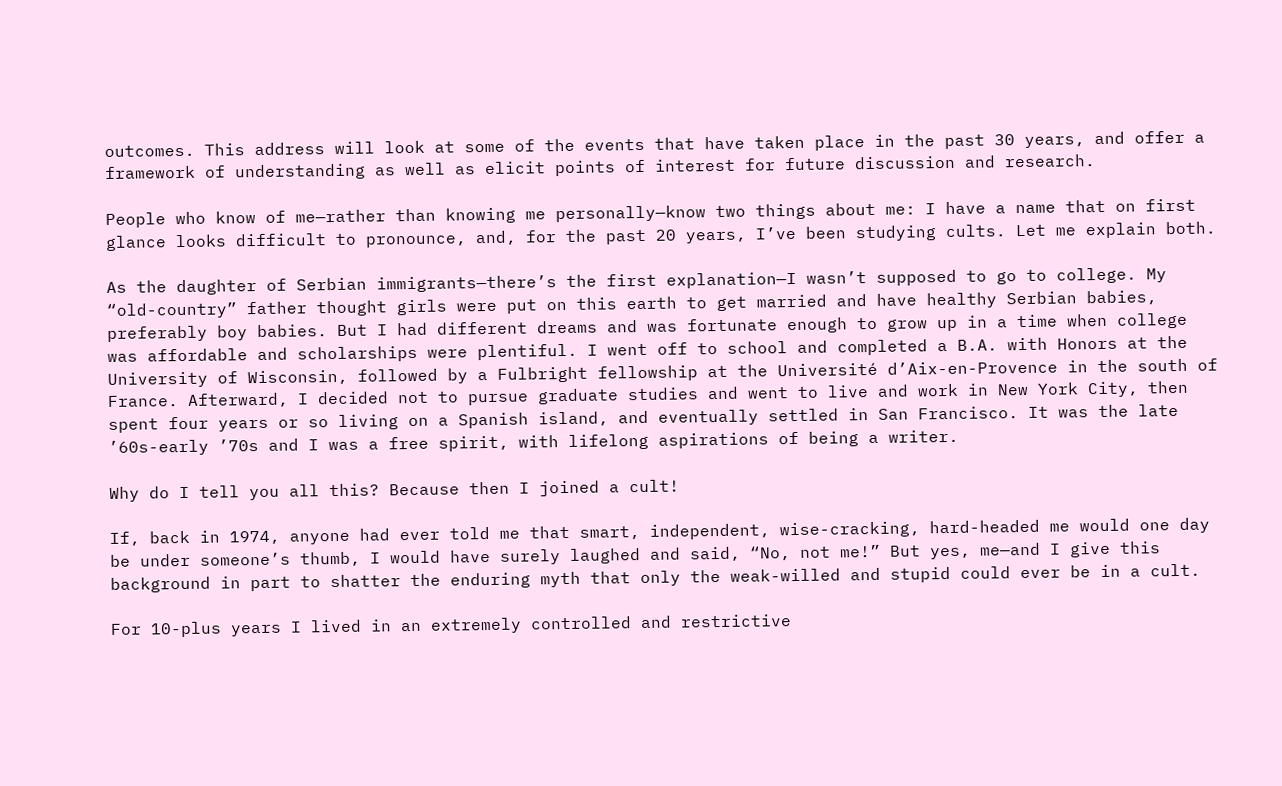outcomes. This address will look at some of the events that have taken place in the past 30 years, and offer a framework of understanding as well as elicit points of interest for future discussion and research.

People who know of me—rather than knowing me personally—know two things about me: I have a name that on first glance looks difficult to pronounce, and, for the past 20 years, I’ve been studying cults. Let me explain both.

As the daughter of Serbian immigrants—there’s the first explanation—I wasn’t supposed to go to college. My “old-country” father thought girls were put on this earth to get married and have healthy Serbian babies, preferably boy babies. But I had different dreams and was fortunate enough to grow up in a time when college was affordable and scholarships were plentiful. I went off to school and completed a B.A. with Honors at the University of Wisconsin, followed by a Fulbright fellowship at the Université d’Aix-en-Provence in the south of France. Afterward, I decided not to pursue graduate studies and went to live and work in New York City, then spent four years or so living on a Spanish island, and eventually settled in San Francisco. It was the late ’60s-early ’70s and I was a free spirit, with lifelong aspirations of being a writer.

Why do I tell you all this? Because then I joined a cult!

If, back in 1974, anyone had ever told me that smart, independent, wise-cracking, hard-headed me would one day be under someone’s thumb, I would have surely laughed and said, “No, not me!” But yes, me—and I give this background in part to shatter the enduring myth that only the weak-willed and stupid could ever be in a cult.

For 10-plus years I lived in an extremely controlled and restrictive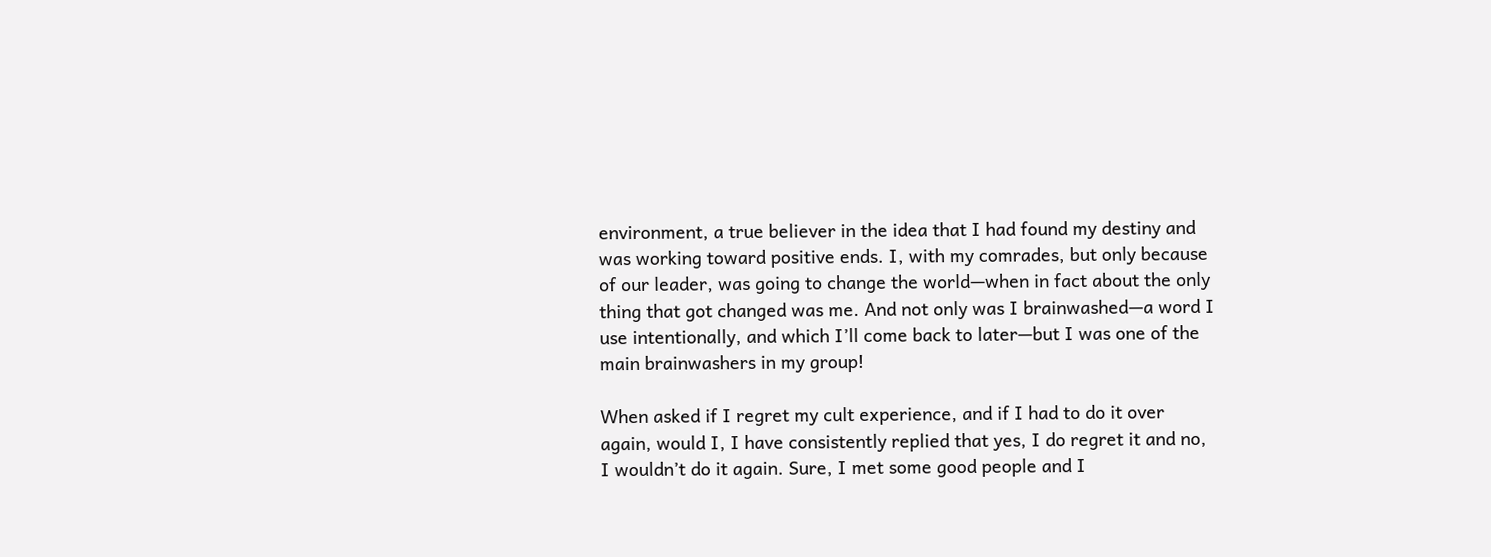environment, a true believer in the idea that I had found my destiny and was working toward positive ends. I, with my comrades, but only because of our leader, was going to change the world—when in fact about the only thing that got changed was me. And not only was I brainwashed—a word I use intentionally, and which I’ll come back to later—but I was one of the main brainwashers in my group!

When asked if I regret my cult experience, and if I had to do it over again, would I, I have consistently replied that yes, I do regret it and no, I wouldn’t do it again. Sure, I met some good people and I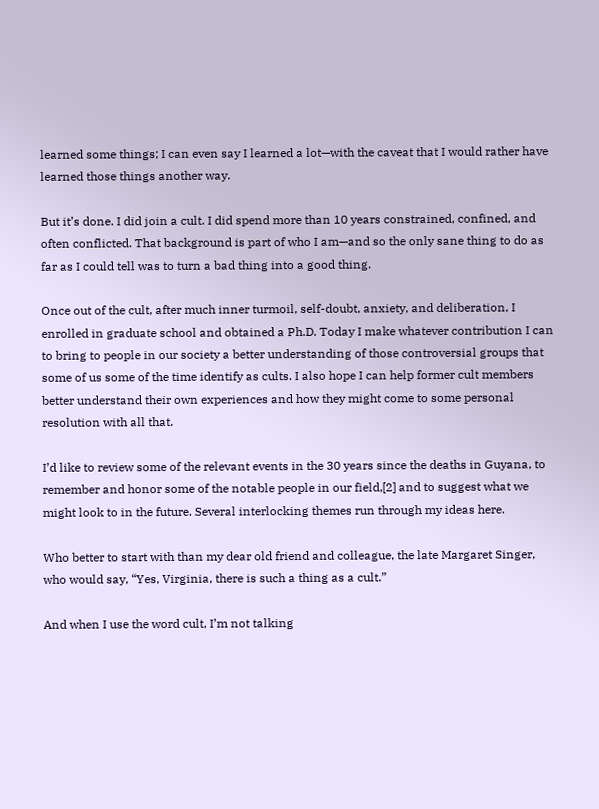learned some things; I can even say I learned a lot—with the caveat that I would rather have learned those things another way.

But it’s done. I did join a cult. I did spend more than 10 years constrained, confined, and often conflicted. That background is part of who I am—and so the only sane thing to do as far as I could tell was to turn a bad thing into a good thing.

Once out of the cult, after much inner turmoil, self-doubt, anxiety, and deliberation, I enrolled in graduate school and obtained a Ph.D. Today I make whatever contribution I can to bring to people in our society a better understanding of those controversial groups that some of us some of the time identify as cults. I also hope I can help former cult members better understand their own experiences and how they might come to some personal resolution with all that.

I’d like to review some of the relevant events in the 30 years since the deaths in Guyana, to remember and honor some of the notable people in our field,[2] and to suggest what we might look to in the future. Several interlocking themes run through my ideas here.

Who better to start with than my dear old friend and colleague, the late Margaret Singer, who would say, “Yes, Virginia, there is such a thing as a cult.”

And when I use the word cult, I’m not talking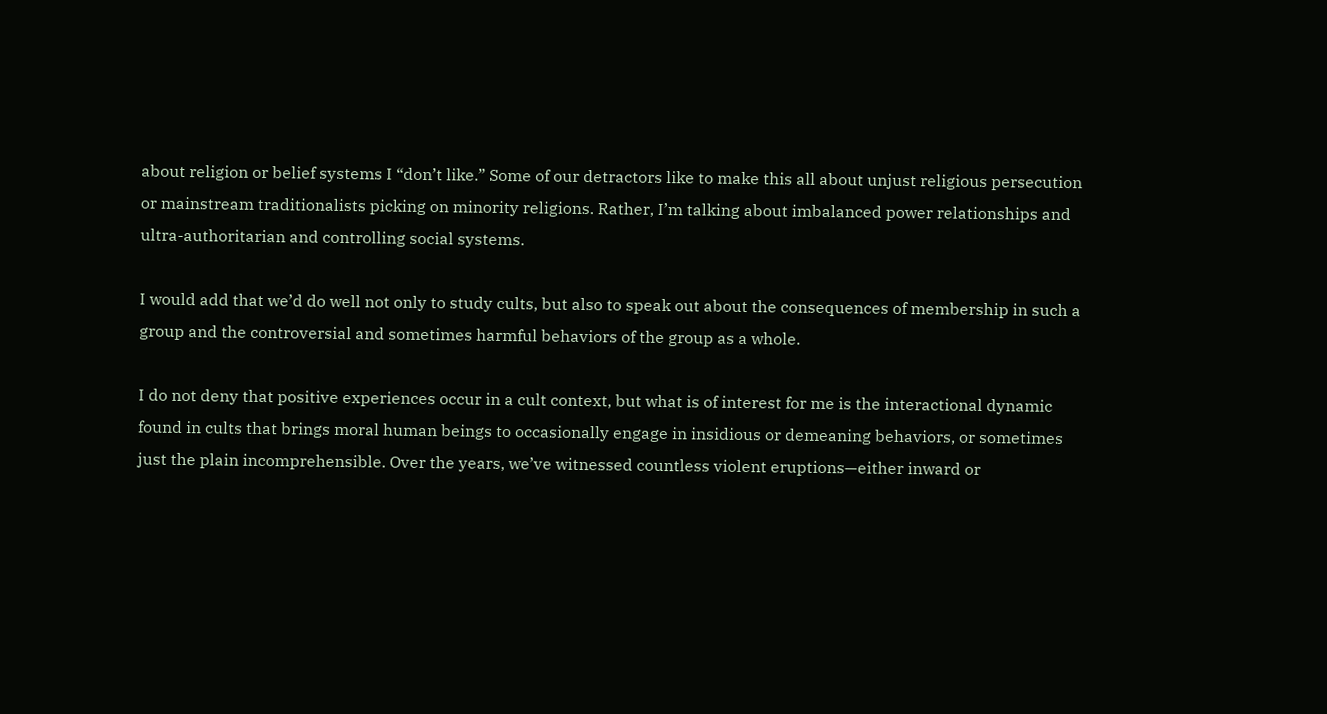about religion or belief systems I “don’t like.” Some of our detractors like to make this all about unjust religious persecution or mainstream traditionalists picking on minority religions. Rather, I’m talking about imbalanced power relationships and ultra-authoritarian and controlling social systems.

I would add that we’d do well not only to study cults, but also to speak out about the consequences of membership in such a group and the controversial and sometimes harmful behaviors of the group as a whole.

I do not deny that positive experiences occur in a cult context, but what is of interest for me is the interactional dynamic found in cults that brings moral human beings to occasionally engage in insidious or demeaning behaviors, or sometimes just the plain incomprehensible. Over the years, we’ve witnessed countless violent eruptions—either inward or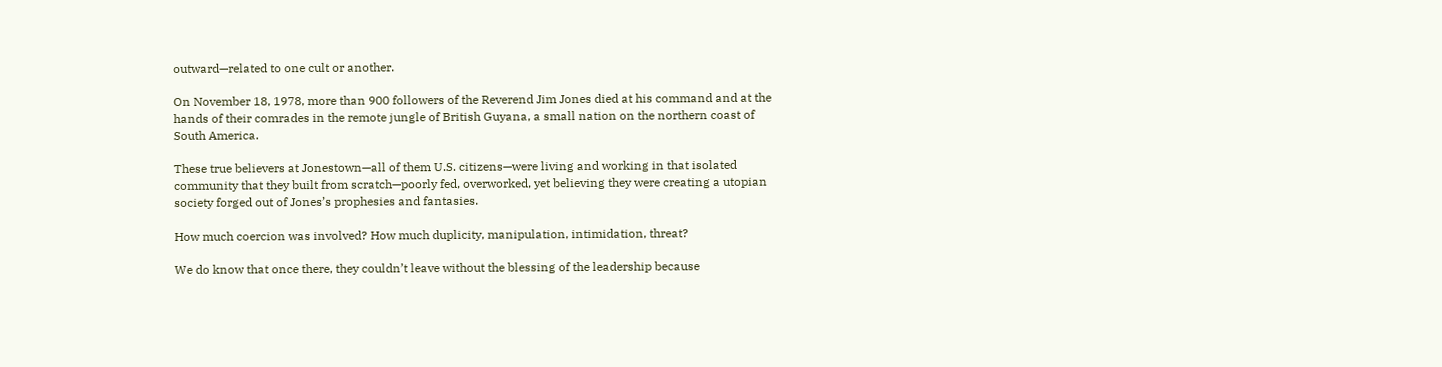outward—related to one cult or another.

On November 18, 1978, more than 900 followers of the Reverend Jim Jones died at his command and at the hands of their comrades in the remote jungle of British Guyana, a small nation on the northern coast of South America.

These true believers at Jonestown—all of them U.S. citizens—were living and working in that isolated community that they built from scratch—poorly fed, overworked, yet believing they were creating a utopian society forged out of Jones’s prophesies and fantasies.

How much coercion was involved? How much duplicity, manipulation, intimidation, threat?

We do know that once there, they couldn’t leave without the blessing of the leadership because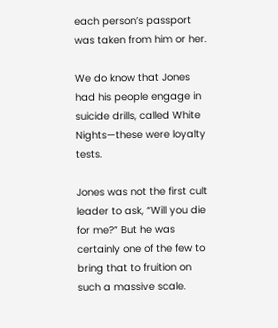each person’s passport was taken from him or her.

We do know that Jones had his people engage in suicide drills, called White Nights—these were loyalty tests.

Jones was not the first cult leader to ask, “Will you die for me?” But he was certainly one of the few to bring that to fruition on such a massive scale.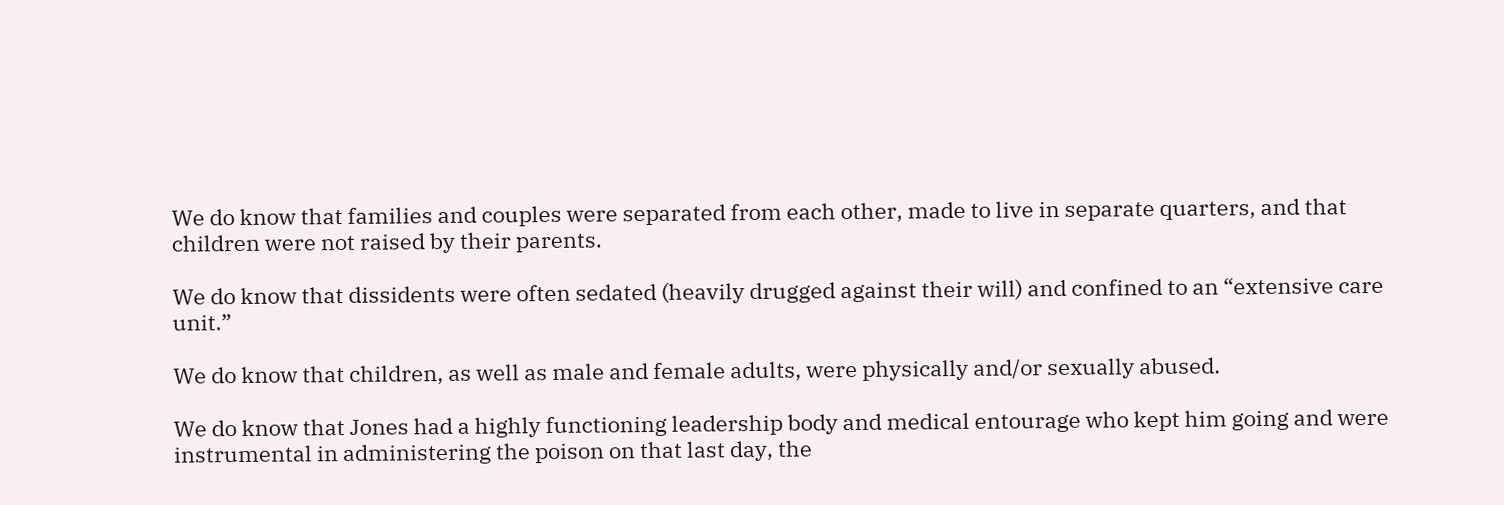We do know that families and couples were separated from each other, made to live in separate quarters, and that children were not raised by their parents.

We do know that dissidents were often sedated (heavily drugged against their will) and confined to an “extensive care unit.”

We do know that children, as well as male and female adults, were physically and/or sexually abused.

We do know that Jones had a highly functioning leadership body and medical entourage who kept him going and were instrumental in administering the poison on that last day, the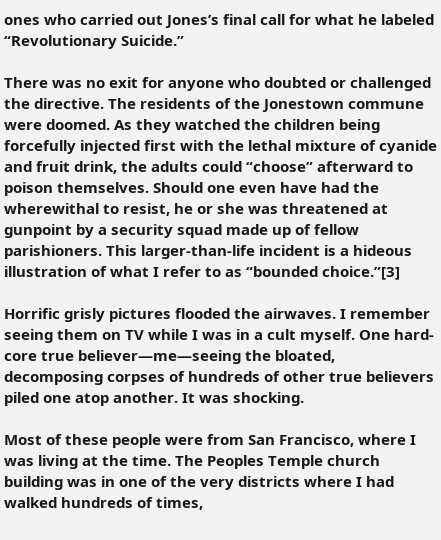ones who carried out Jones’s final call for what he labeled “Revolutionary Suicide.”

There was no exit for anyone who doubted or challenged the directive. The residents of the Jonestown commune were doomed. As they watched the children being forcefully injected first with the lethal mixture of cyanide and fruit drink, the adults could “choose” afterward to poison themselves. Should one even have had the wherewithal to resist, he or she was threatened at gunpoint by a security squad made up of fellow parishioners. This larger-than-life incident is a hideous illustration of what I refer to as “bounded choice.”[3]

Horrific grisly pictures flooded the airwaves. I remember seeing them on TV while I was in a cult myself. One hard-core true believer—me—seeing the bloated, decomposing corpses of hundreds of other true believers piled one atop another. It was shocking.

Most of these people were from San Francisco, where I was living at the time. The Peoples Temple church building was in one of the very districts where I had walked hundreds of times,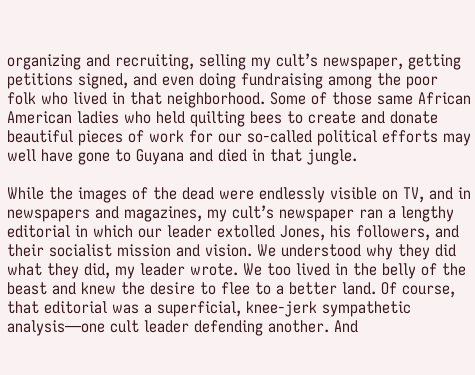organizing and recruiting, selling my cult’s newspaper, getting petitions signed, and even doing fundraising among the poor folk who lived in that neighborhood. Some of those same African American ladies who held quilting bees to create and donate beautiful pieces of work for our so-called political efforts may well have gone to Guyana and died in that jungle.

While the images of the dead were endlessly visible on TV, and in newspapers and magazines, my cult’s newspaper ran a lengthy editorial in which our leader extolled Jones, his followers, and their socialist mission and vision. We understood why they did what they did, my leader wrote. We too lived in the belly of the beast and knew the desire to flee to a better land. Of course, that editorial was a superficial, knee-jerk sympathetic analysis—one cult leader defending another. And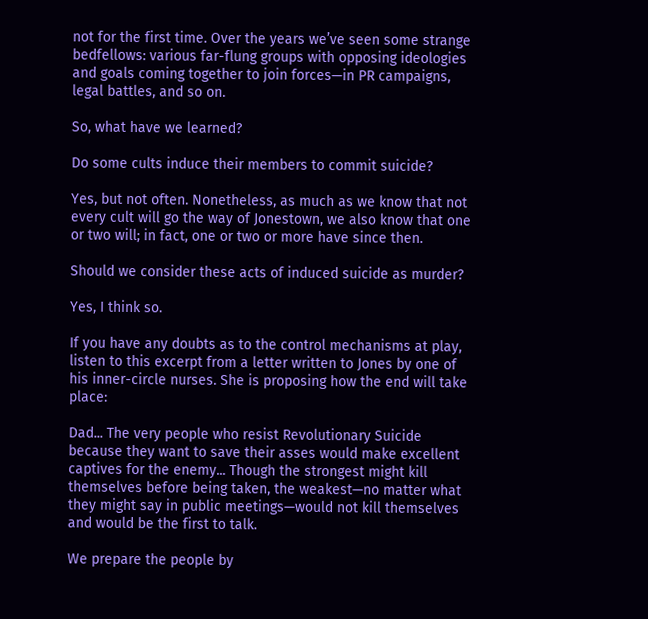not for the first time. Over the years we’ve seen some strange bedfellows: various far-flung groups with opposing ideologies and goals coming together to join forces—in PR campaigns, legal battles, and so on.

So, what have we learned?

Do some cults induce their members to commit suicide?

Yes, but not often. Nonetheless, as much as we know that not every cult will go the way of Jonestown, we also know that one or two will; in fact, one or two or more have since then.

Should we consider these acts of induced suicide as murder?

Yes, I think so.

If you have any doubts as to the control mechanisms at play, listen to this excerpt from a letter written to Jones by one of his inner-circle nurses. She is proposing how the end will take place:

Dad... The very people who resist Revolutionary Suicide because they want to save their asses would make excellent captives for the enemy... Though the strongest might kill themselves before being taken, the weakest—no matter what they might say in public meetings—would not kill themselves and would be the first to talk.

We prepare the people by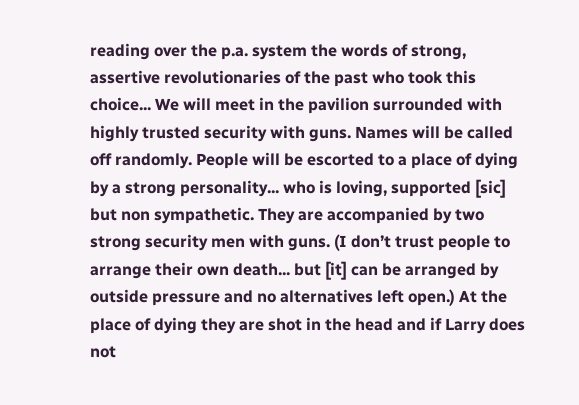reading over the p.a. system the words of strong, assertive revolutionaries of the past who took this choice... We will meet in the pavilion surrounded with highly trusted security with guns. Names will be called off randomly. People will be escorted to a place of dying by a strong personality... who is loving, supported [sic] but non sympathetic. They are accompanied by two strong security men with guns. (I don’t trust people to arrange their own death... but [it] can be arranged by outside pressure and no alternatives left open.) At the place of dying they are shot in the head and if Larry does not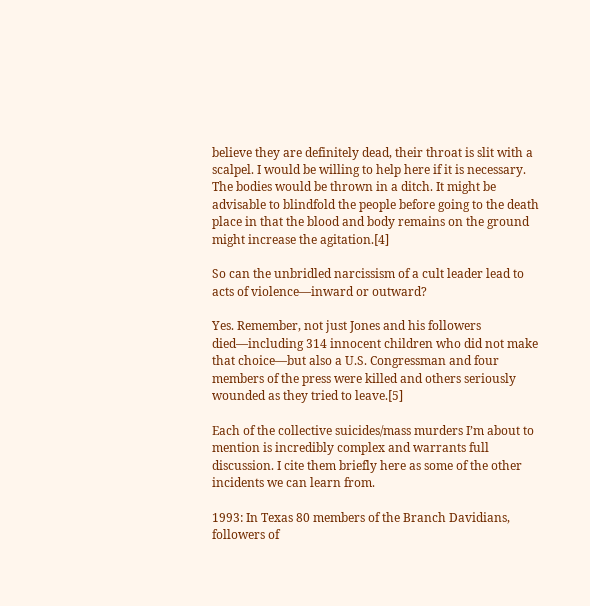believe they are definitely dead, their throat is slit with a scalpel. I would be willing to help here if it is necessary. The bodies would be thrown in a ditch. It might be advisable to blindfold the people before going to the death place in that the blood and body remains on the ground might increase the agitation.[4]

So can the unbridled narcissism of a cult leader lead to acts of violence—inward or outward?

Yes. Remember, not just Jones and his followers died—including 314 innocent children who did not make that choice—but also a U.S. Congressman and four members of the press were killed and others seriously wounded as they tried to leave.[5]

Each of the collective suicides/mass murders I’m about to mention is incredibly complex and warrants full discussion. I cite them briefly here as some of the other incidents we can learn from.

1993: In Texas 80 members of the Branch Davidians, followers of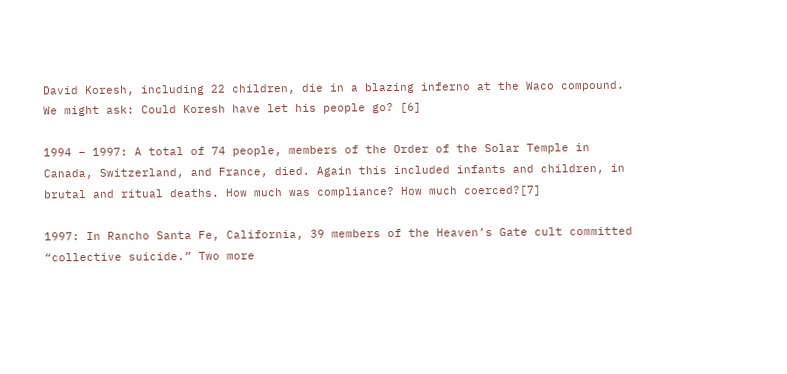David Koresh, including 22 children, die in a blazing inferno at the Waco compound. We might ask: Could Koresh have let his people go? [6]

1994 – 1997: A total of 74 people, members of the Order of the Solar Temple in Canada, Switzerland, and France, died. Again this included infants and children, in brutal and ritual deaths. How much was compliance? How much coerced?[7]

1997: In Rancho Santa Fe, California, 39 members of the Heaven’s Gate cult committed “collective suicide.” Two more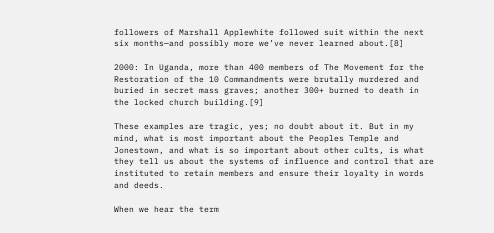followers of Marshall Applewhite followed suit within the next six months—and possibly more we’ve never learned about.[8]

2000: In Uganda, more than 400 members of The Movement for the Restoration of the 10 Commandments were brutally murdered and buried in secret mass graves; another 300+ burned to death in the locked church building.[9]

These examples are tragic, yes; no doubt about it. But in my mind, what is most important about the Peoples Temple and Jonestown, and what is so important about other cults, is what they tell us about the systems of influence and control that are instituted to retain members and ensure their loyalty in words and deeds.

When we hear the term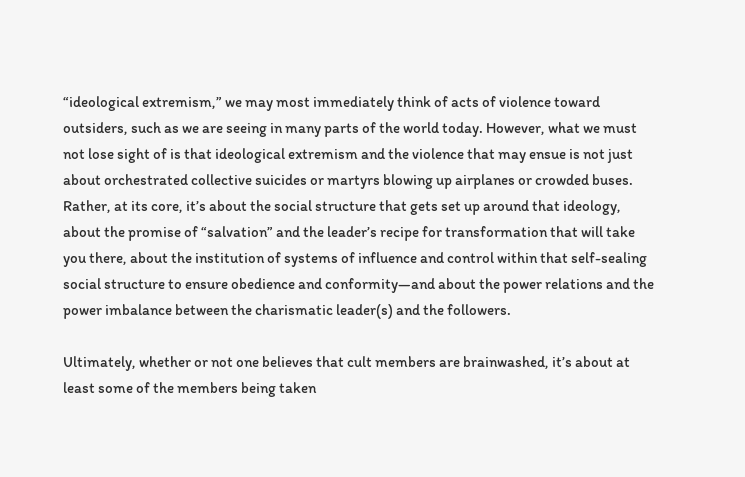“ideological extremism,” we may most immediately think of acts of violence toward outsiders, such as we are seeing in many parts of the world today. However, what we must not lose sight of is that ideological extremism and the violence that may ensue is not just about orchestrated collective suicides or martyrs blowing up airplanes or crowded buses. Rather, at its core, it’s about the social structure that gets set up around that ideology, about the promise of “salvation” and the leader’s recipe for transformation that will take you there, about the institution of systems of influence and control within that self-sealing social structure to ensure obedience and conformity—and about the power relations and the power imbalance between the charismatic leader(s) and the followers.

Ultimately, whether or not one believes that cult members are brainwashed, it’s about at least some of the members being taken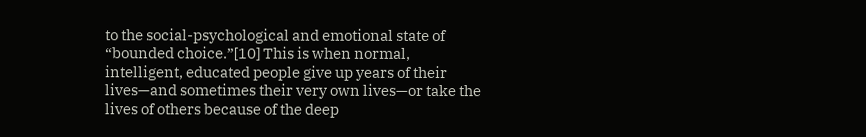to the social-psychological and emotional state of “bounded choice.”[10] This is when normal, intelligent, educated people give up years of their lives—and sometimes their very own lives—or take the lives of others because of the deep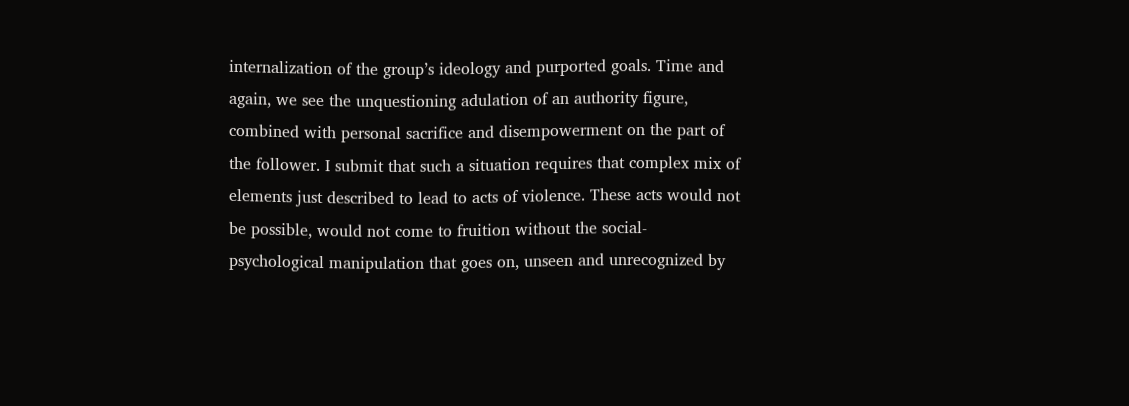internalization of the group’s ideology and purported goals. Time and again, we see the unquestioning adulation of an authority figure, combined with personal sacrifice and disempowerment on the part of the follower. I submit that such a situation requires that complex mix of elements just described to lead to acts of violence. These acts would not be possible, would not come to fruition without the social-psychological manipulation that goes on, unseen and unrecognized by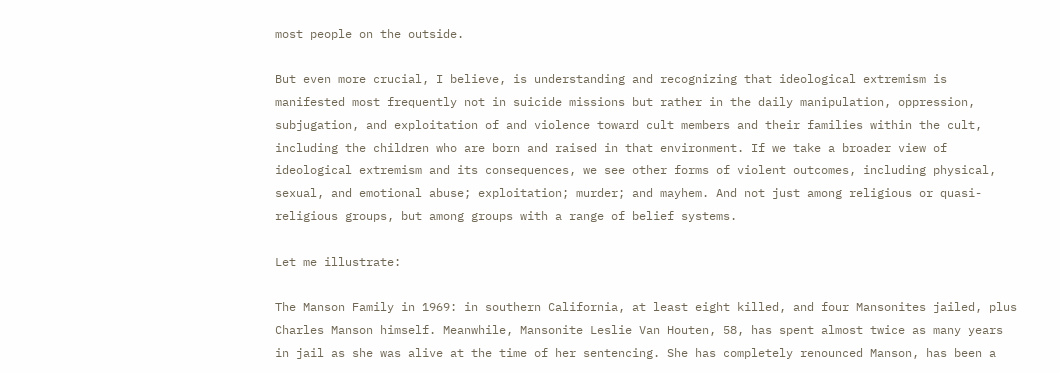most people on the outside.

But even more crucial, I believe, is understanding and recognizing that ideological extremism is manifested most frequently not in suicide missions but rather in the daily manipulation, oppression, subjugation, and exploitation of and violence toward cult members and their families within the cult, including the children who are born and raised in that environment. If we take a broader view of ideological extremism and its consequences, we see other forms of violent outcomes, including physical, sexual, and emotional abuse; exploitation; murder; and mayhem. And not just among religious or quasi-religious groups, but among groups with a range of belief systems.

Let me illustrate:

The Manson Family in 1969: in southern California, at least eight killed, and four Mansonites jailed, plus Charles Manson himself. Meanwhile, Mansonite Leslie Van Houten, 58, has spent almost twice as many years in jail as she was alive at the time of her sentencing. She has completely renounced Manson, has been a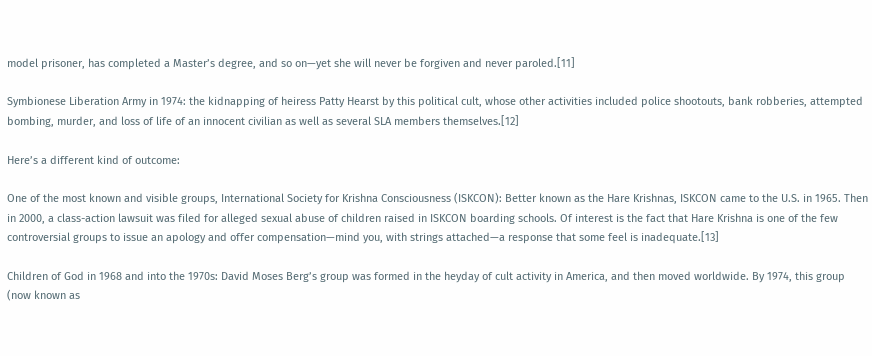model prisoner, has completed a Master’s degree, and so on—yet she will never be forgiven and never paroled.[11]

Symbionese Liberation Army in 1974: the kidnapping of heiress Patty Hearst by this political cult, whose other activities included police shootouts, bank robberies, attempted bombing, murder, and loss of life of an innocent civilian as well as several SLA members themselves.[12]

Here’s a different kind of outcome:

One of the most known and visible groups, International Society for Krishna Consciousness (ISKCON): Better known as the Hare Krishnas, ISKCON came to the U.S. in 1965. Then in 2000, a class-action lawsuit was filed for alleged sexual abuse of children raised in ISKCON boarding schools. Of interest is the fact that Hare Krishna is one of the few controversial groups to issue an apology and offer compensation—mind you, with strings attached—a response that some feel is inadequate.[13]

Children of God in 1968 and into the 1970s: David Moses Berg’s group was formed in the heyday of cult activity in America, and then moved worldwide. By 1974, this group (now known as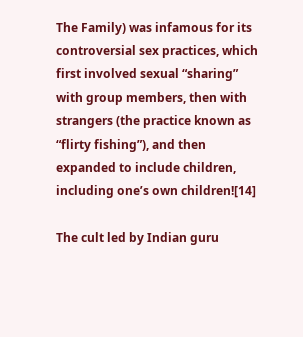The Family) was infamous for its controversial sex practices, which first involved sexual “sharing” with group members, then with strangers (the practice known as “flirty fishing”), and then expanded to include children, including one’s own children![14]

The cult led by Indian guru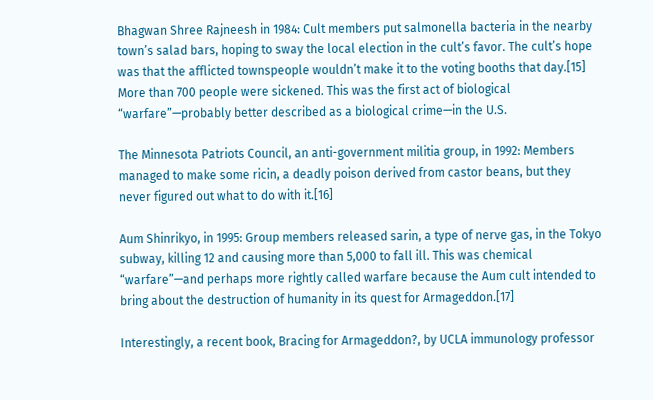Bhagwan Shree Rajneesh in 1984: Cult members put salmonella bacteria in the nearby town’s salad bars, hoping to sway the local election in the cult’s favor. The cult’s hope was that the afflicted townspeople wouldn’t make it to the voting booths that day.[15] More than 700 people were sickened. This was the first act of biological “warfare”—probably better described as a biological crime—in the U.S.

The Minnesota Patriots Council, an anti-government militia group, in 1992: Members managed to make some ricin, a deadly poison derived from castor beans, but they never figured out what to do with it.[16]

Aum Shinrikyo, in 1995: Group members released sarin, a type of nerve gas, in the Tokyo subway, killing 12 and causing more than 5,000 to fall ill. This was chemical “warfare”—and perhaps more rightly called warfare because the Aum cult intended to bring about the destruction of humanity in its quest for Armageddon.[17]

Interestingly, a recent book, Bracing for Armageddon?, by UCLA immunology professor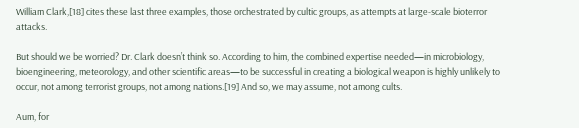William Clark,[18] cites these last three examples, those orchestrated by cultic groups, as attempts at large-scale bioterror attacks.

But should we be worried? Dr. Clark doesn’t think so. According to him, the combined expertise needed—in microbiology, bioengineering, meteorology, and other scientific areas—to be successful in creating a biological weapon is highly unlikely to occur, not among terrorist groups, not among nations.[19] And so, we may assume, not among cults.

Aum, for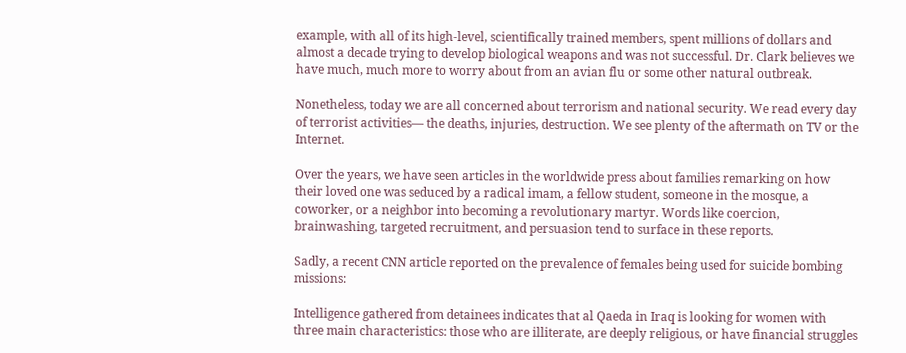example, with all of its high-level, scientifically trained members, spent millions of dollars and almost a decade trying to develop biological weapons and was not successful. Dr. Clark believes we have much, much more to worry about from an avian flu or some other natural outbreak.

Nonetheless, today we are all concerned about terrorism and national security. We read every day of terrorist activities— the deaths, injuries, destruction. We see plenty of the aftermath on TV or the Internet.

Over the years, we have seen articles in the worldwide press about families remarking on how their loved one was seduced by a radical imam, a fellow student, someone in the mosque, a coworker, or a neighbor into becoming a revolutionary martyr. Words like coercion, brainwashing, targeted recruitment, and persuasion tend to surface in these reports.

Sadly, a recent CNN article reported on the prevalence of females being used for suicide bombing missions:

Intelligence gathered from detainees indicates that al Qaeda in Iraq is looking for women with three main characteristics: those who are illiterate, are deeply religious, or have financial struggles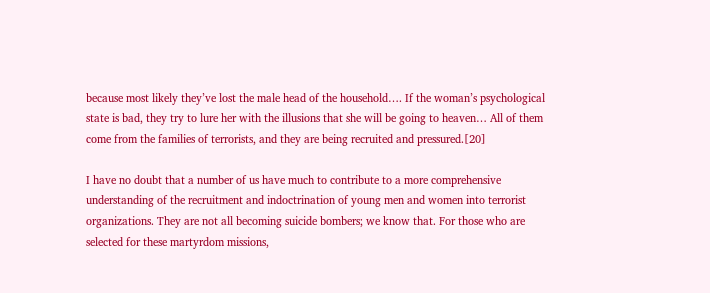because most likely they’ve lost the male head of the household…. If the woman’s psychological state is bad, they try to lure her with the illusions that she will be going to heaven… All of them come from the families of terrorists, and they are being recruited and pressured.[20]

I have no doubt that a number of us have much to contribute to a more comprehensive understanding of the recruitment and indoctrination of young men and women into terrorist organizations. They are not all becoming suicide bombers; we know that. For those who are selected for these martyrdom missions,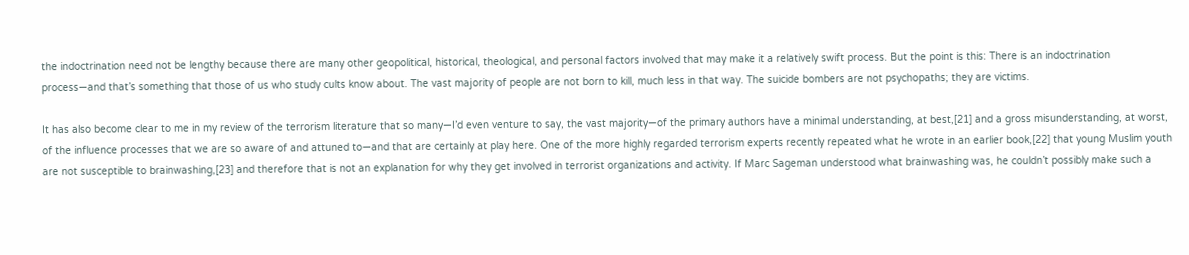the indoctrination need not be lengthy because there are many other geopolitical, historical, theological, and personal factors involved that may make it a relatively swift process. But the point is this: There is an indoctrination process—and that’s something that those of us who study cults know about. The vast majority of people are not born to kill, much less in that way. The suicide bombers are not psychopaths; they are victims.

It has also become clear to me in my review of the terrorism literature that so many—I’d even venture to say, the vast majority—of the primary authors have a minimal understanding, at best,[21] and a gross misunderstanding, at worst, of the influence processes that we are so aware of and attuned to—and that are certainly at play here. One of the more highly regarded terrorism experts recently repeated what he wrote in an earlier book,[22] that young Muslim youth are not susceptible to brainwashing,[23] and therefore that is not an explanation for why they get involved in terrorist organizations and activity. If Marc Sageman understood what brainwashing was, he couldn’t possibly make such a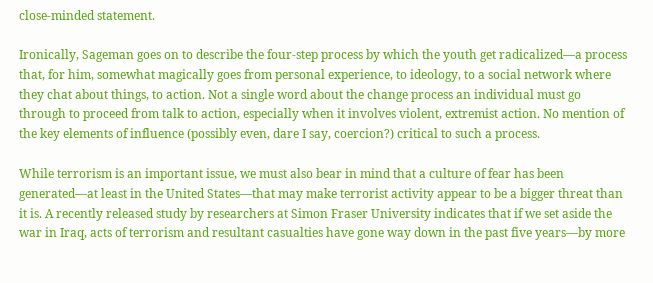close-minded statement.

Ironically, Sageman goes on to describe the four-step process by which the youth get radicalized—a process that, for him, somewhat magically goes from personal experience, to ideology, to a social network where they chat about things, to action. Not a single word about the change process an individual must go through to proceed from talk to action, especially when it involves violent, extremist action. No mention of the key elements of influence (possibly even, dare I say, coercion?) critical to such a process.

While terrorism is an important issue, we must also bear in mind that a culture of fear has been generated—at least in the United States—that may make terrorist activity appear to be a bigger threat than it is. A recently released study by researchers at Simon Fraser University indicates that if we set aside the war in Iraq, acts of terrorism and resultant casualties have gone way down in the past five years—by more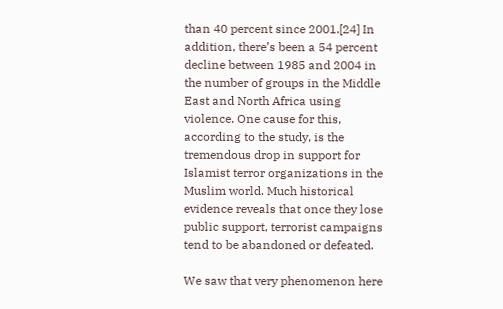than 40 percent since 2001.[24] In addition, there’s been a 54 percent decline between 1985 and 2004 in the number of groups in the Middle East and North Africa using violence. One cause for this, according to the study, is the tremendous drop in support for Islamist terror organizations in the Muslim world. Much historical evidence reveals that once they lose public support, terrorist campaigns tend to be abandoned or defeated.

We saw that very phenomenon here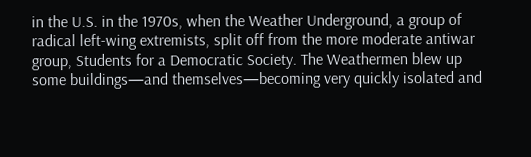in the U.S. in the 1970s, when the Weather Underground, a group of radical left-wing extremists, split off from the more moderate antiwar group, Students for a Democratic Society. The Weathermen blew up some buildings—and themselves—becoming very quickly isolated and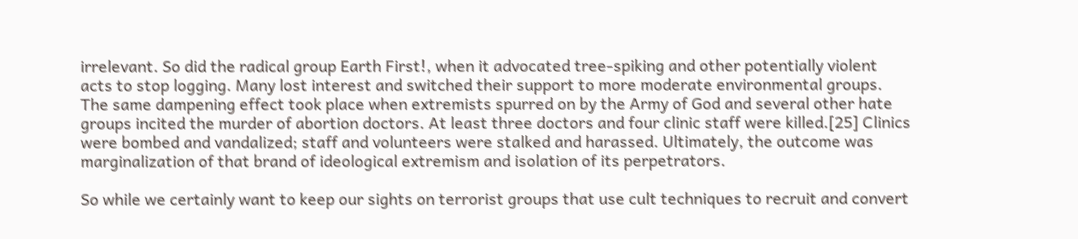irrelevant. So did the radical group Earth First!, when it advocated tree-spiking and other potentially violent acts to stop logging. Many lost interest and switched their support to more moderate environmental groups. The same dampening effect took place when extremists spurred on by the Army of God and several other hate groups incited the murder of abortion doctors. At least three doctors and four clinic staff were killed.[25] Clinics were bombed and vandalized; staff and volunteers were stalked and harassed. Ultimately, the outcome was marginalization of that brand of ideological extremism and isolation of its perpetrators.

So while we certainly want to keep our sights on terrorist groups that use cult techniques to recruit and convert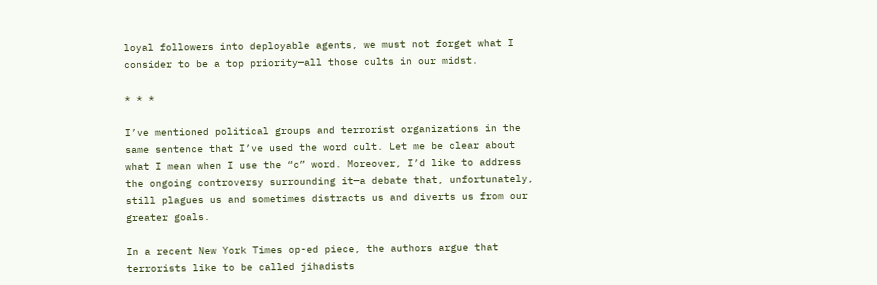loyal followers into deployable agents, we must not forget what I consider to be a top priority—all those cults in our midst.

* * *

I’ve mentioned political groups and terrorist organizations in the same sentence that I’ve used the word cult. Let me be clear about what I mean when I use the “c” word. Moreover, I’d like to address the ongoing controversy surrounding it—a debate that, unfortunately, still plagues us and sometimes distracts us and diverts us from our greater goals.

In a recent New York Times op-ed piece, the authors argue that terrorists like to be called jihadists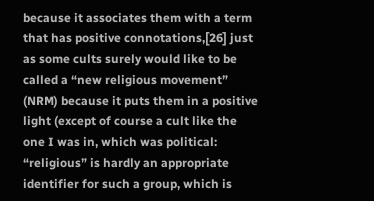because it associates them with a term that has positive connotations,[26] just as some cults surely would like to be called a “new religious movement” (NRM) because it puts them in a positive light (except of course a cult like the one I was in, which was political: “religious” is hardly an appropriate identifier for such a group, which is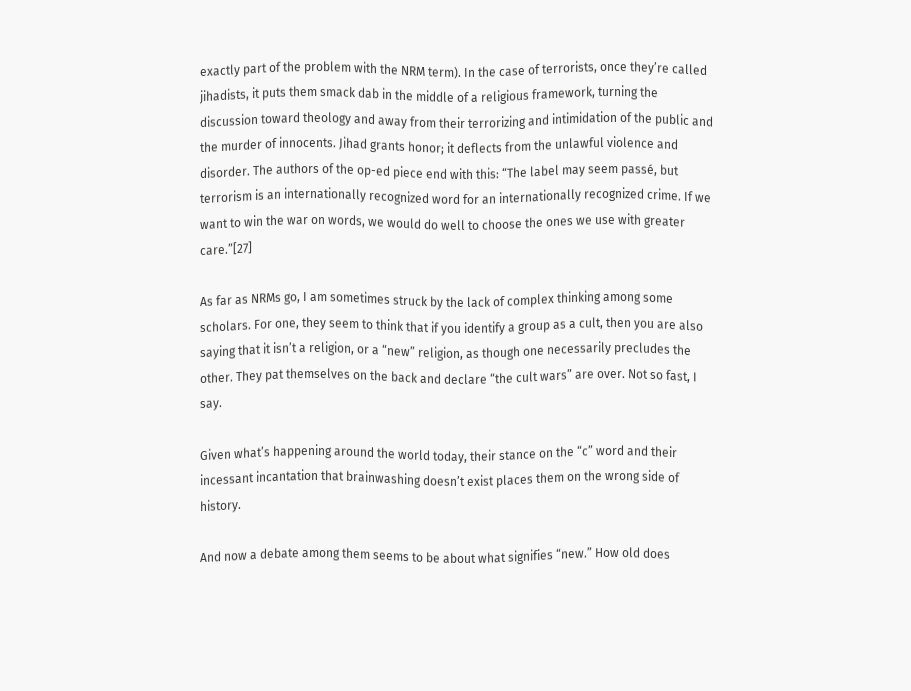exactly part of the problem with the NRM term). In the case of terrorists, once they’re called jihadists, it puts them smack dab in the middle of a religious framework, turning the discussion toward theology and away from their terrorizing and intimidation of the public and the murder of innocents. Jihad grants honor; it deflects from the unlawful violence and disorder. The authors of the op-ed piece end with this: “The label may seem passé, but terrorism is an internationally recognized word for an internationally recognized crime. If we want to win the war on words, we would do well to choose the ones we use with greater care.”[27]

As far as NRMs go, I am sometimes struck by the lack of complex thinking among some scholars. For one, they seem to think that if you identify a group as a cult, then you are also saying that it isn’t a religion, or a “new” religion, as though one necessarily precludes the other. They pat themselves on the back and declare “the cult wars” are over. Not so fast, I say.

Given what’s happening around the world today, their stance on the “c” word and their incessant incantation that brainwashing doesn’t exist places them on the wrong side of history.

And now a debate among them seems to be about what signifies “new.” How old does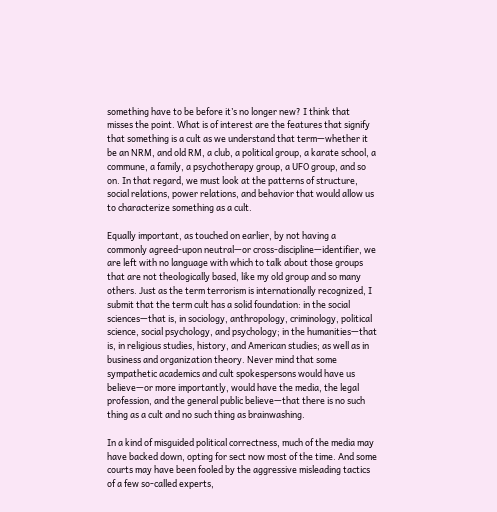something have to be before it’s no longer new? I think that misses the point. What is of interest are the features that signify that something is a cult as we understand that term—whether it be an NRM, and old RM, a club, a political group, a karate school, a commune, a family, a psychotherapy group, a UFO group, and so on. In that regard, we must look at the patterns of structure, social relations, power relations, and behavior that would allow us to characterize something as a cult.

Equally important, as touched on earlier, by not having a commonly agreed-upon neutral—or cross-discipline—identifier, we are left with no language with which to talk about those groups that are not theologically based, like my old group and so many others. Just as the term terrorism is internationally recognized, I submit that the term cult has a solid foundation: in the social sciences—that is, in sociology, anthropology, criminology, political science, social psychology, and psychology; in the humanities—that is, in religious studies, history, and American studies; as well as in business and organization theory. Never mind that some sympathetic academics and cult spokespersons would have us believe—or more importantly, would have the media, the legal profession, and the general public believe—that there is no such thing as a cult and no such thing as brainwashing.

In a kind of misguided political correctness, much of the media may have backed down, opting for sect now most of the time. And some courts may have been fooled by the aggressive misleading tactics of a few so-called experts,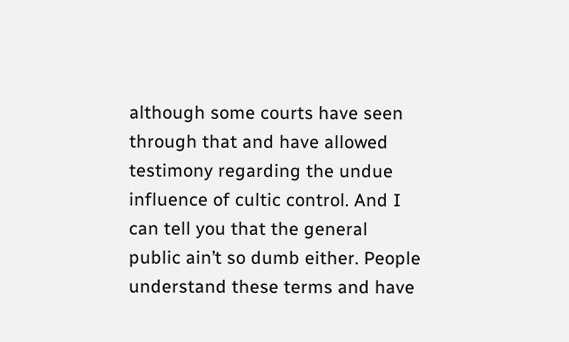although some courts have seen through that and have allowed testimony regarding the undue influence of cultic control. And I can tell you that the general public ain’t so dumb either. People understand these terms and have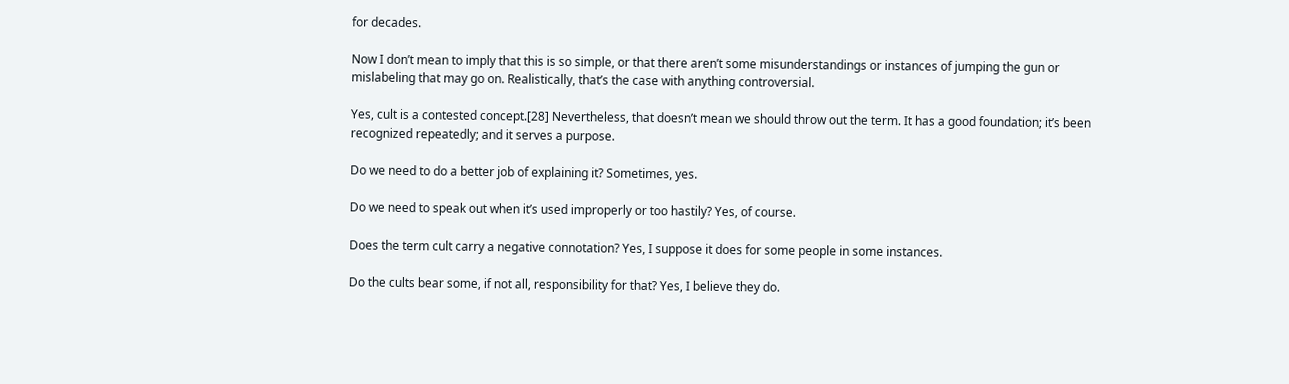for decades.

Now I don’t mean to imply that this is so simple, or that there aren’t some misunderstandings or instances of jumping the gun or mislabeling that may go on. Realistically, that’s the case with anything controversial.

Yes, cult is a contested concept.[28] Nevertheless, that doesn’t mean we should throw out the term. It has a good foundation; it’s been recognized repeatedly; and it serves a purpose.

Do we need to do a better job of explaining it? Sometimes, yes.

Do we need to speak out when it’s used improperly or too hastily? Yes, of course.

Does the term cult carry a negative connotation? Yes, I suppose it does for some people in some instances.

Do the cults bear some, if not all, responsibility for that? Yes, I believe they do.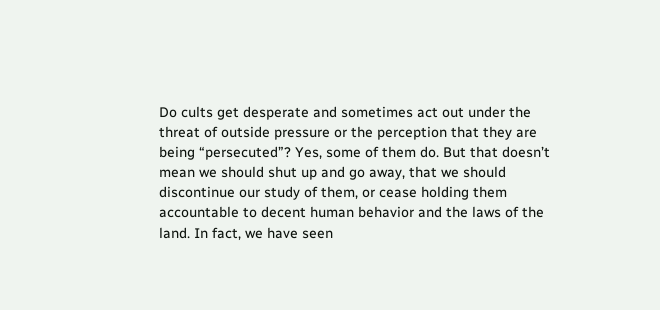Do cults get desperate and sometimes act out under the threat of outside pressure or the perception that they are being “persecuted”? Yes, some of them do. But that doesn’t mean we should shut up and go away, that we should discontinue our study of them, or cease holding them accountable to decent human behavior and the laws of the land. In fact, we have seen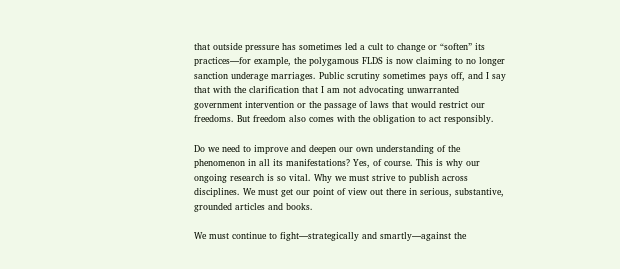that outside pressure has sometimes led a cult to change or “soften” its practices—for example, the polygamous FLDS is now claiming to no longer sanction underage marriages. Public scrutiny sometimes pays off, and I say that with the clarification that I am not advocating unwarranted government intervention or the passage of laws that would restrict our freedoms. But freedom also comes with the obligation to act responsibly.

Do we need to improve and deepen our own understanding of the phenomenon in all its manifestations? Yes, of course. This is why our ongoing research is so vital. Why we must strive to publish across disciplines. We must get our point of view out there in serious, substantive, grounded articles and books.

We must continue to fight—strategically and smartly—against the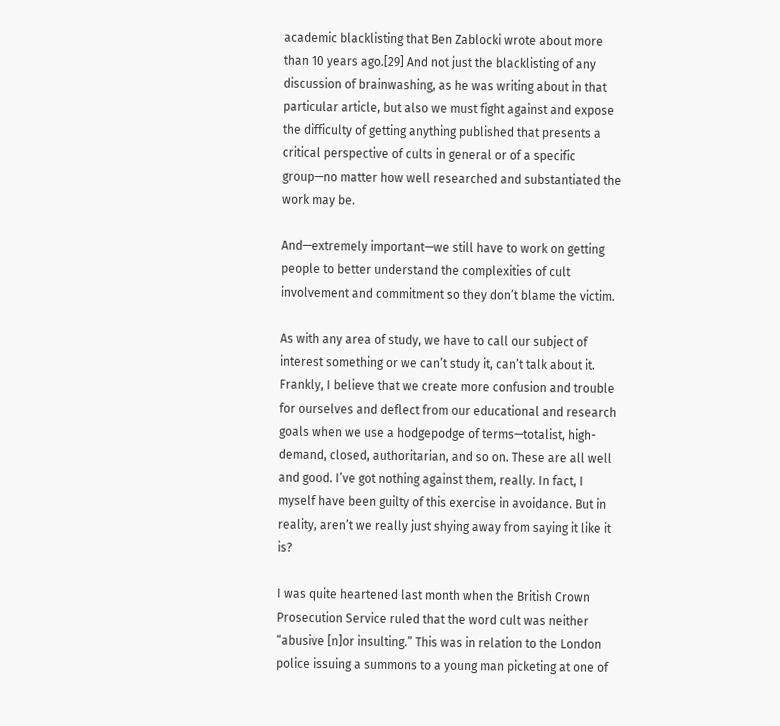academic blacklisting that Ben Zablocki wrote about more than 10 years ago.[29] And not just the blacklisting of any discussion of brainwashing, as he was writing about in that particular article, but also we must fight against and expose the difficulty of getting anything published that presents a critical perspective of cults in general or of a specific group—no matter how well researched and substantiated the work may be.

And—extremely important—we still have to work on getting people to better understand the complexities of cult involvement and commitment so they don’t blame the victim.

As with any area of study, we have to call our subject of interest something or we can’t study it, can’t talk about it. Frankly, I believe that we create more confusion and trouble for ourselves and deflect from our educational and research goals when we use a hodgepodge of terms—totalist, high-demand, closed, authoritarian, and so on. These are all well and good. I’ve got nothing against them, really. In fact, I myself have been guilty of this exercise in avoidance. But in reality, aren’t we really just shying away from saying it like it is?

I was quite heartened last month when the British Crown Prosecution Service ruled that the word cult was neither “abusive [n]or insulting.” This was in relation to the London police issuing a summons to a young man picketing at one of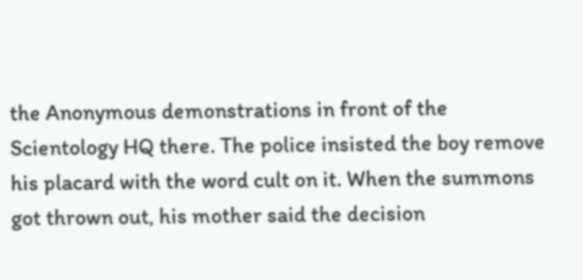the Anonymous demonstrations in front of the Scientology HQ there. The police insisted the boy remove his placard with the word cult on it. When the summons got thrown out, his mother said the decision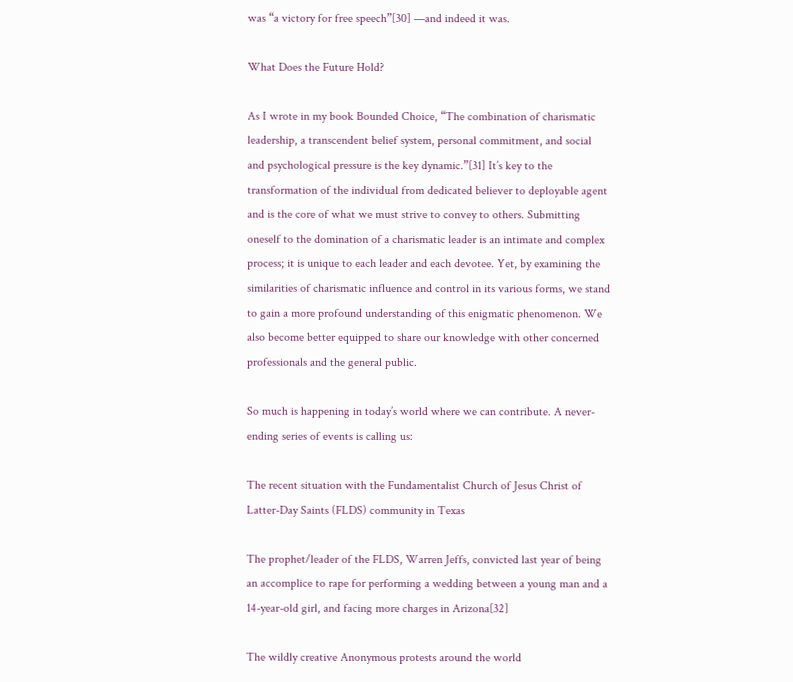was “a victory for free speech”[30] —and indeed it was.

What Does the Future Hold?

As I wrote in my book Bounded Choice, “The combination of charismatic leadership, a transcendent belief system, personal commitment, and social and psychological pressure is the key dynamic.”[31] It’s key to the transformation of the individual from dedicated believer to deployable agent and is the core of what we must strive to convey to others. Submitting oneself to the domination of a charismatic leader is an intimate and complex process; it is unique to each leader and each devotee. Yet, by examining the similarities of charismatic influence and control in its various forms, we stand to gain a more profound understanding of this enigmatic phenomenon. We also become better equipped to share our knowledge with other concerned professionals and the general public.

So much is happening in today’s world where we can contribute. A never-ending series of events is calling us:

The recent situation with the Fundamentalist Church of Jesus Christ of Latter-Day Saints (FLDS) community in Texas

The prophet/leader of the FLDS, Warren Jeffs, convicted last year of being an accomplice to rape for performing a wedding between a young man and a 14-year-old girl, and facing more charges in Arizona[32]

The wildly creative Anonymous protests around the world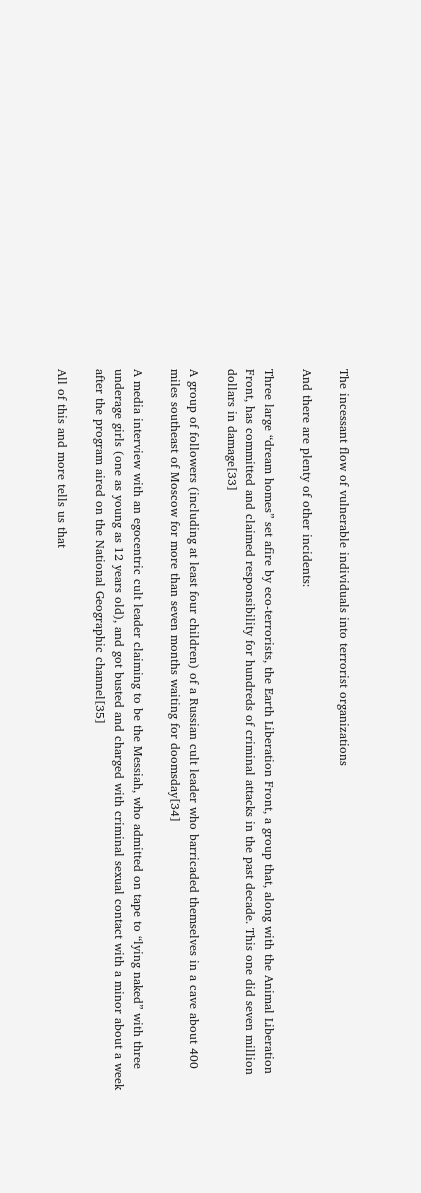The incessant flow of vulnerable individuals into terrorist organizations

And there are plenty of other incidents:

Three large “dream homes” set afire by eco-terrorists, the Earth Liberation Front, a group that, along with the Animal Liberation Front, has committed and claimed responsibility for hundreds of criminal attacks in the past decade. This one did seven million dollars in damage[33]

A group of followers (including at least four children) of a Russian cult leader who barricaded themselves in a cave about 400 miles southeast of Moscow for more than seven months waiting for doomsday[34]

A media interview with an egocentric cult leader claiming to be the Messiah, who admitted on tape to “lying naked” with three underage girls (one as young as 12 years old), and got busted and charged with criminal sexual contact with a minor about a week after the program aired on the National Geographic channel[35]

All of this and more tells us that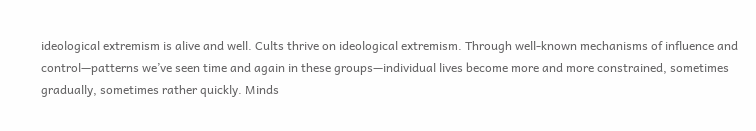ideological extremism is alive and well. Cults thrive on ideological extremism. Through well-known mechanisms of influence and control—patterns we’ve seen time and again in these groups—individual lives become more and more constrained, sometimes gradually, sometimes rather quickly. Minds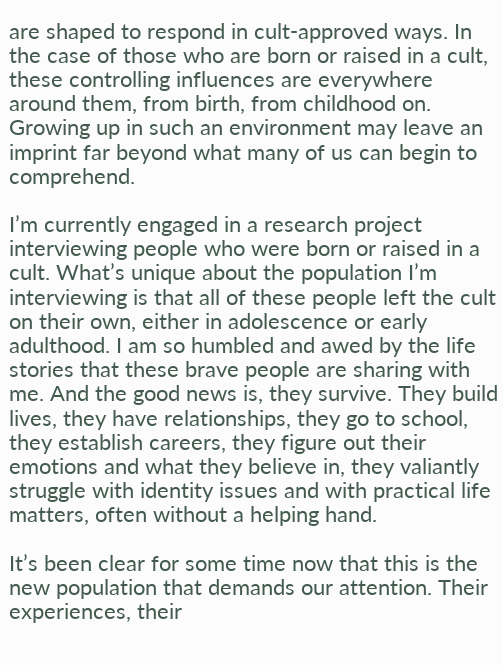are shaped to respond in cult-approved ways. In the case of those who are born or raised in a cult, these controlling influences are everywhere around them, from birth, from childhood on. Growing up in such an environment may leave an imprint far beyond what many of us can begin to comprehend.

I’m currently engaged in a research project interviewing people who were born or raised in a cult. What’s unique about the population I’m interviewing is that all of these people left the cult on their own, either in adolescence or early adulthood. I am so humbled and awed by the life stories that these brave people are sharing with me. And the good news is, they survive. They build lives, they have relationships, they go to school, they establish careers, they figure out their emotions and what they believe in, they valiantly struggle with identity issues and with practical life matters, often without a helping hand.

It’s been clear for some time now that this is the new population that demands our attention. Their experiences, their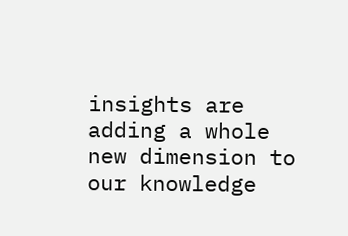insights are adding a whole new dimension to our knowledge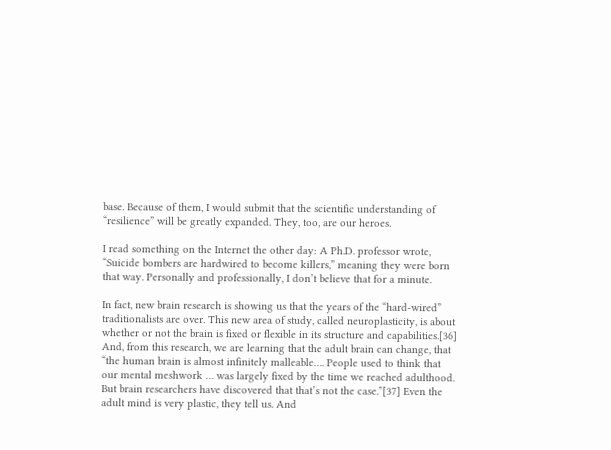base. Because of them, I would submit that the scientific understanding of “resilience” will be greatly expanded. They, too, are our heroes.

I read something on the Internet the other day: A Ph.D. professor wrote, “Suicide bombers are hardwired to become killers,” meaning they were born that way. Personally and professionally, I don’t believe that for a minute.

In fact, new brain research is showing us that the years of the “hard-wired” traditionalists are over. This new area of study, called neuroplasticity, is about whether or not the brain is fixed or flexible in its structure and capabilities.[36] And, from this research, we are learning that the adult brain can change, that “the human brain is almost infinitely malleable…. People used to think that our mental meshwork … was largely fixed by the time we reached adulthood. But brain researchers have discovered that that’s not the case.”[37] Even the adult mind is very plastic, they tell us. And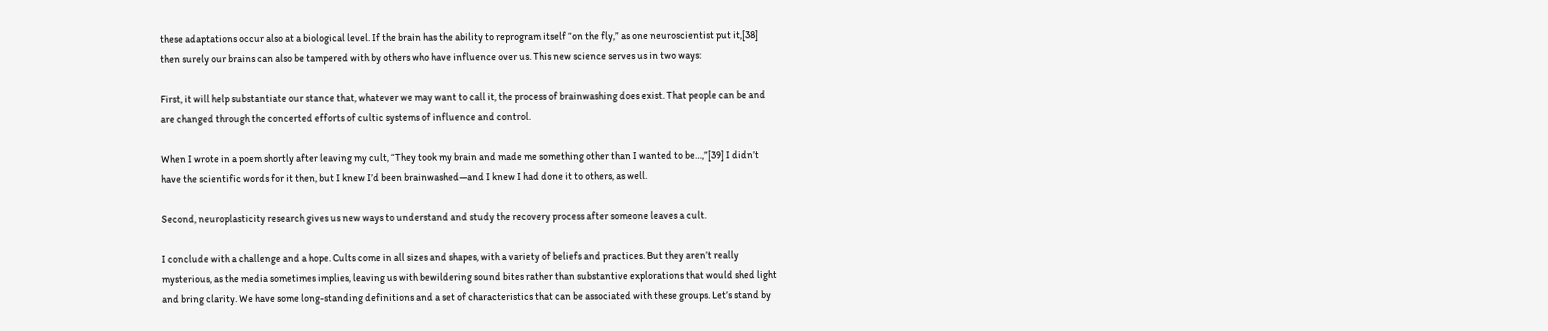these adaptations occur also at a biological level. If the brain has the ability to reprogram itself “on the fly,” as one neuroscientist put it,[38] then surely our brains can also be tampered with by others who have influence over us. This new science serves us in two ways:

First, it will help substantiate our stance that, whatever we may want to call it, the process of brainwashing does exist. That people can be and are changed through the concerted efforts of cultic systems of influence and control.

When I wrote in a poem shortly after leaving my cult, “They took my brain and made me something other than I wanted to be…,”[39] I didn’t have the scientific words for it then, but I knew I’d been brainwashed—and I knew I had done it to others, as well.

Second, neuroplasticity research gives us new ways to understand and study the recovery process after someone leaves a cult.

I conclude with a challenge and a hope. Cults come in all sizes and shapes, with a variety of beliefs and practices. But they aren’t really mysterious, as the media sometimes implies, leaving us with bewildering sound bites rather than substantive explorations that would shed light and bring clarity. We have some long-standing definitions and a set of characteristics that can be associated with these groups. Let’s stand by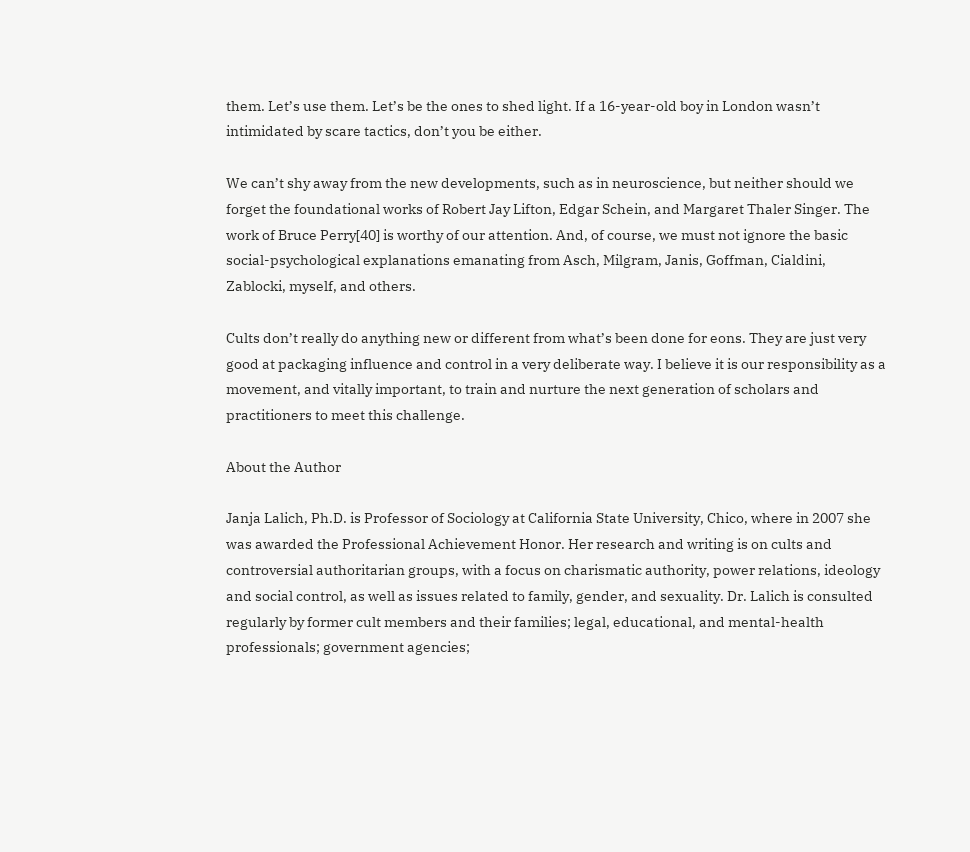them. Let’s use them. Let’s be the ones to shed light. If a 16-year-old boy in London wasn’t intimidated by scare tactics, don’t you be either.

We can’t shy away from the new developments, such as in neuroscience, but neither should we forget the foundational works of Robert Jay Lifton, Edgar Schein, and Margaret Thaler Singer. The work of Bruce Perry[40] is worthy of our attention. And, of course, we must not ignore the basic social-psychological explanations emanating from Asch, Milgram, Janis, Goffman, Cialdini, Zablocki, myself, and others.

Cults don’t really do anything new or different from what’s been done for eons. They are just very good at packaging influence and control in a very deliberate way. I believe it is our responsibility as a movement, and vitally important, to train and nurture the next generation of scholars and practitioners to meet this challenge.

About the Author

Janja Lalich, Ph.D. is Professor of Sociology at California State University, Chico, where in 2007 she was awarded the Professional Achievement Honor. Her research and writing is on cults and controversial authoritarian groups, with a focus on charismatic authority, power relations, ideology and social control, as well as issues related to family, gender, and sexuality. Dr. Lalich is consulted regularly by former cult members and their families; legal, educational, and mental-health professionals; government agencies;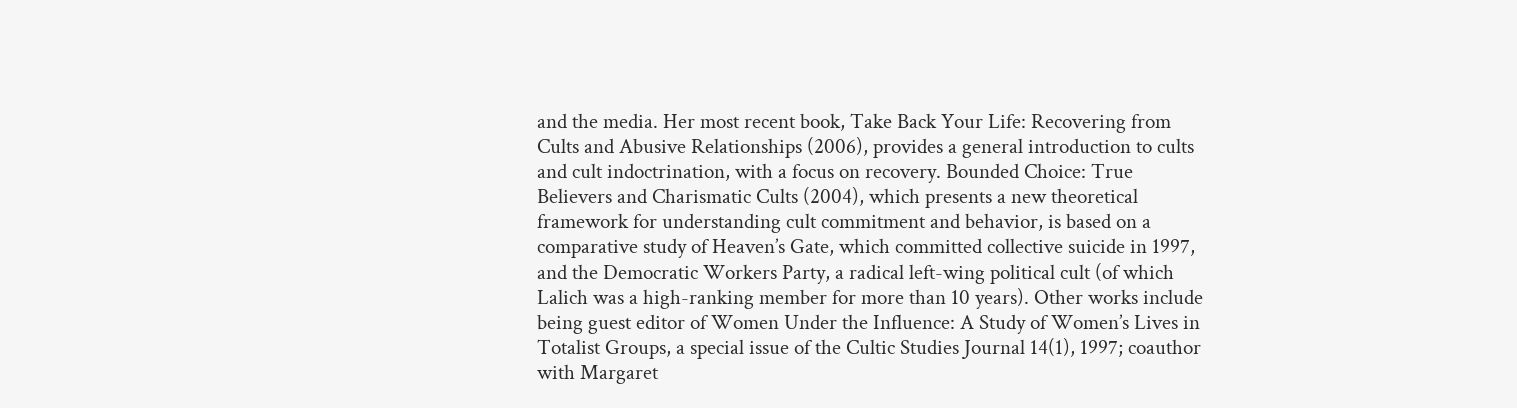and the media. Her most recent book, Take Back Your Life: Recovering from Cults and Abusive Relationships (2006), provides a general introduction to cults and cult indoctrination, with a focus on recovery. Bounded Choice: True Believers and Charismatic Cults (2004), which presents a new theoretical framework for understanding cult commitment and behavior, is based on a comparative study of Heaven’s Gate, which committed collective suicide in 1997, and the Democratic Workers Party, a radical left-wing political cult (of which Lalich was a high-ranking member for more than 10 years). Other works include being guest editor of Women Under the Influence: A Study of Women’s Lives in Totalist Groups, a special issue of the Cultic Studies Journal 14(1), 1997; coauthor with Margaret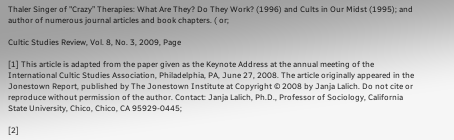Thaler Singer of "Crazy” Therapies: What Are They? Do They Work? (1996) and Cults in Our Midst (1995); and author of numerous journal articles and book chapters. ( or;

Cultic Studies Review, Vol. 8, No. 3, 2009, Page

[1] This article is adapted from the paper given as the Keynote Address at the annual meeting of the International Cultic Studies Association, Philadelphia, PA, June 27, 2008. The article originally appeared in the Jonestown Report, published by The Jonestown Institute at Copyright © 2008 by Janja Lalich. Do not cite or reproduce without permission of the author. Contact: Janja Lalich, Ph.D., Professor of Sociology, California State University, Chico, Chico, CA 95929-0445;

[2]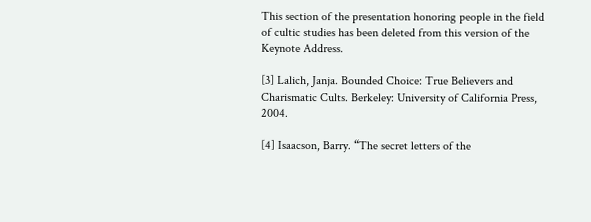This section of the presentation honoring people in the field of cultic studies has been deleted from this version of the Keynote Address.

[3] Lalich, Janja. Bounded Choice: True Believers and Charismatic Cults. Berkeley: University of California Press, 2004.

[4] Isaacson, Barry. “The secret letters of the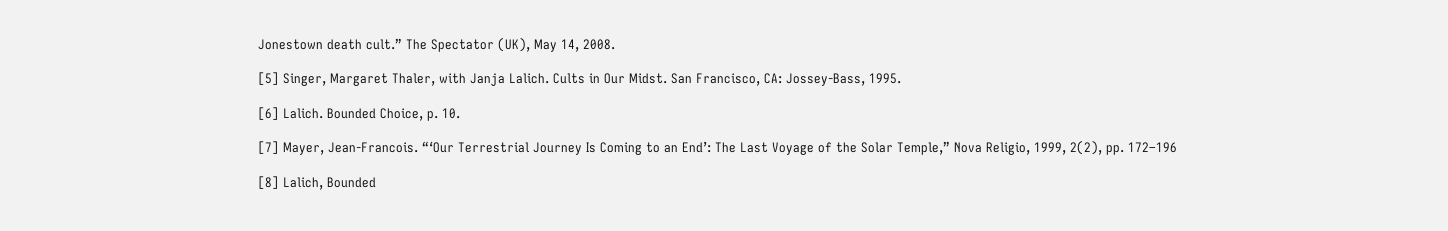Jonestown death cult.” The Spectator (UK), May 14, 2008.

[5] Singer, Margaret Thaler, with Janja Lalich. Cults in Our Midst. San Francisco, CA: Jossey-Bass, 1995.

[6] Lalich. Bounded Choice, p. 10.

[7] Mayer, Jean-Francois. “‘Our Terrestrial Journey Is Coming to an End’: The Last Voyage of the Solar Temple,” Nova Religio, 1999, 2(2), pp. 172–196

[8] Lalich, Bounded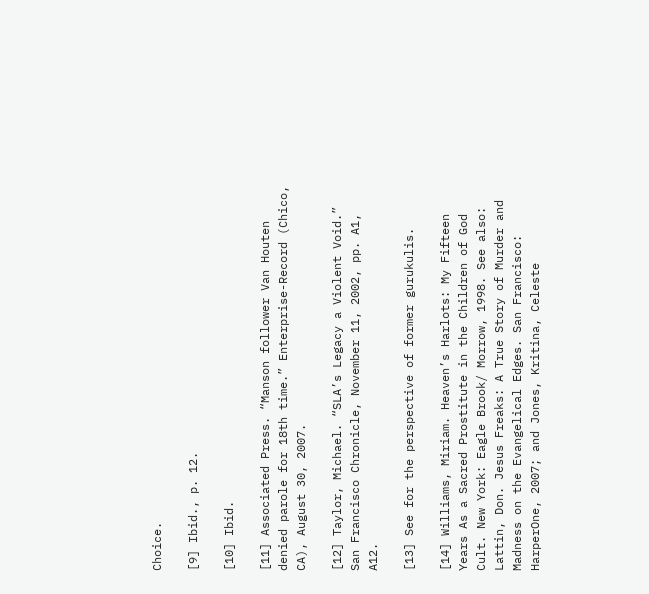Choice.

[9] Ibid., p. 12.

[10] Ibid.

[11] Associated Press. “Manson follower Van Houten denied parole for 18th time.” Enterprise-Record (Chico, CA), August 30, 2007.

[12] Taylor, Michael. “SLA’s Legacy a Violent Void.” San Francisco Chronicle, November 11, 2002, pp. A1, A12.

[13] See for the perspective of former gurukulis.

[14] Williams, Miriam. Heaven’s Harlots: My Fifteen Years As a Sacred Prostitute in the Children of God Cult. New York: Eagle Brook/ Morrow, 1998. See also: Lattin, Don. Jesus Freaks: A True Story of Murder and Madness on the Evangelical Edges. San Francisco: HarperOne, 2007; and Jones, Kritina, Celeste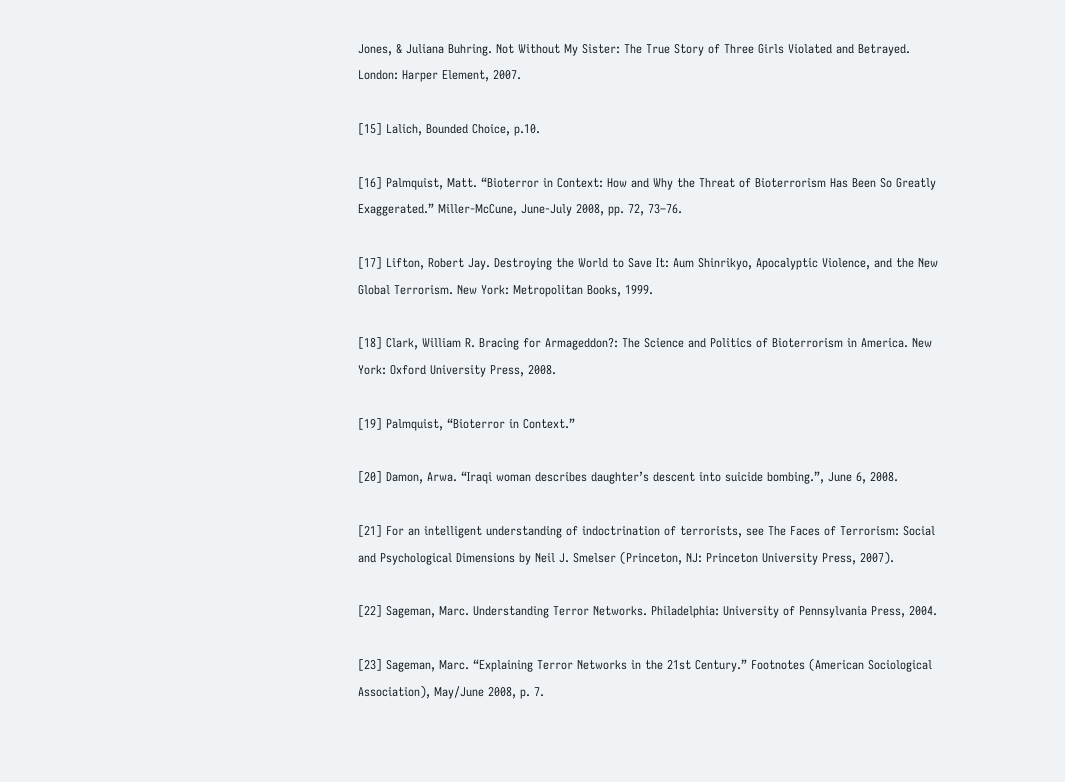Jones, & Juliana Buhring. Not Without My Sister: The True Story of Three Girls Violated and Betrayed. London: Harper Element, 2007.

[15] Lalich, Bounded Choice, p.10.

[16] Palmquist, Matt. “Bioterror in Context: How and Why the Threat of Bioterrorism Has Been So Greatly Exaggerated.” Miller-McCune, June-July 2008, pp. 72, 73–76.

[17] Lifton, Robert Jay. Destroying the World to Save It: Aum Shinrikyo, Apocalyptic Violence, and the New Global Terrorism. New York: Metropolitan Books, 1999.

[18] Clark, William R. Bracing for Armageddon?: The Science and Politics of Bioterrorism in America. New York: Oxford University Press, 2008.

[19] Palmquist, “Bioterror in Context.”

[20] Damon, Arwa. “Iraqi woman describes daughter’s descent into suicide bombing.”, June 6, 2008.

[21] For an intelligent understanding of indoctrination of terrorists, see The Faces of Terrorism: Social and Psychological Dimensions by Neil J. Smelser (Princeton, NJ: Princeton University Press, 2007).

[22] Sageman, Marc. Understanding Terror Networks. Philadelphia: University of Pennsylvania Press, 2004.

[23] Sageman, Marc. “Explaining Terror Networks in the 21st Century.” Footnotes (American Sociological Association), May/June 2008, p. 7.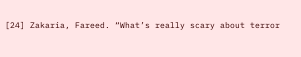[24] Zakaria, Fareed. “What’s really scary about terror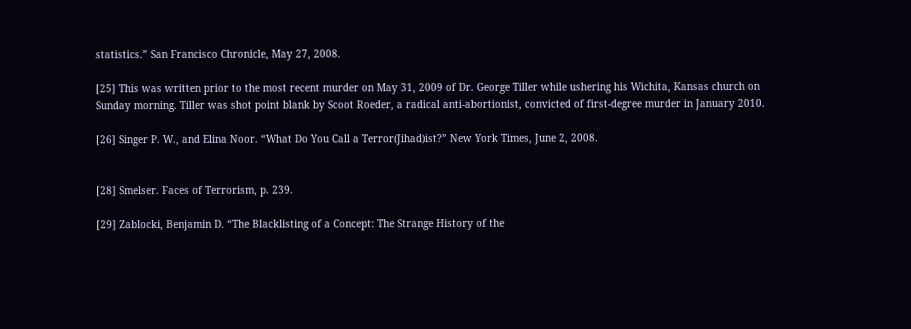statistics.” San Francisco Chronicle, May 27, 2008.

[25] This was written prior to the most recent murder on May 31, 2009 of Dr. George Tiller while ushering his Wichita, Kansas church on Sunday morning. Tiller was shot point blank by Scoot Roeder, a radical anti-abortionist, convicted of first-degree murder in January 2010.

[26] Singer P. W., and Elina Noor. “What Do You Call a Terror(Jihad)ist?” New York Times, June 2, 2008.


[28] Smelser. Faces of Terrorism, p. 239.

[29] Zablocki, Benjamin D. “The Blacklisting of a Concept: The Strange History of the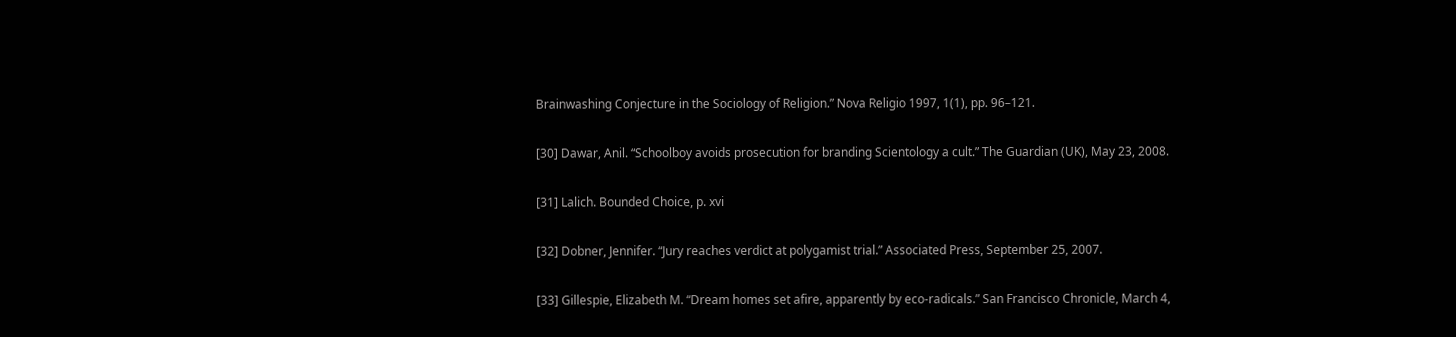Brainwashing Conjecture in the Sociology of Religion.” Nova Religio 1997, 1(1), pp. 96–121.

[30] Dawar, Anil. “Schoolboy avoids prosecution for branding Scientology a cult.” The Guardian (UK), May 23, 2008.

[31] Lalich. Bounded Choice, p. xvi

[32] Dobner, Jennifer. “Jury reaches verdict at polygamist trial.” Associated Press, September 25, 2007.

[33] Gillespie, Elizabeth M. “Dream homes set afire, apparently by eco-radicals.” San Francisco Chronicle, March 4,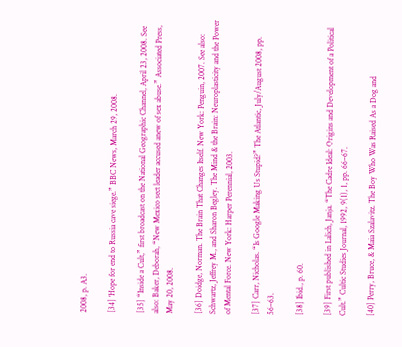2008, p. A3.

[34] ‘Hope for end to Russia cave siege.” BBC News, March 29, 2008.

[35] “Inside a Cult,” first broadcast on the National Geographic Channel, April 23, 2008. See also: Baker, Deborah, “New Mexico sect leader accused anew of sex abuse.” Associated Press, May 20, 2008.

[36] Doidge, Norman. The Brain That Changes Itself. New York: Penguin, 2007. See also: Schwartz, Jeffrey M., and Sharon Begley. The Mind & the Brain: Neuroplasticity and the Power of Mental Force. New York: Harper Perennial, 2003.

[37] Carr, Nicholas. “Is Google Making Us Stupid?” The Atlantic, July/August 2008, pp. 56–63.

[38] Ibid., p. 60.

[39] First published in Lalich, Janja. “The Cadre Ideal: Origins and Development of a Political Cult.” Cultic Studies Journal, 1992, 9(1), 1, pp. 66–67.

[40] Perry, Bruce, & Maia Szalavitz. The Boy Who Was Raised As a Dog and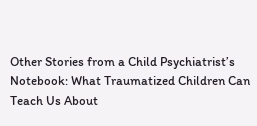Other Stories from a Child Psychiatrist’s Notebook: What Traumatized Children Can Teach Us About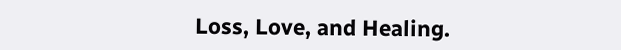Loss, Love, and Healing.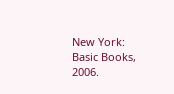New York: Basic Books, 2006.